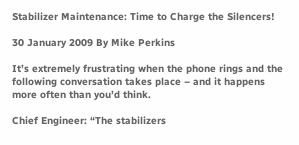Stabilizer Maintenance: Time to Charge the Silencers!

30 January 2009 By Mike Perkins

It’s extremely frustrating when the phone rings and the following conversation takes place – and it happens more often than you’d think.

Chief Engineer: “The stabilizers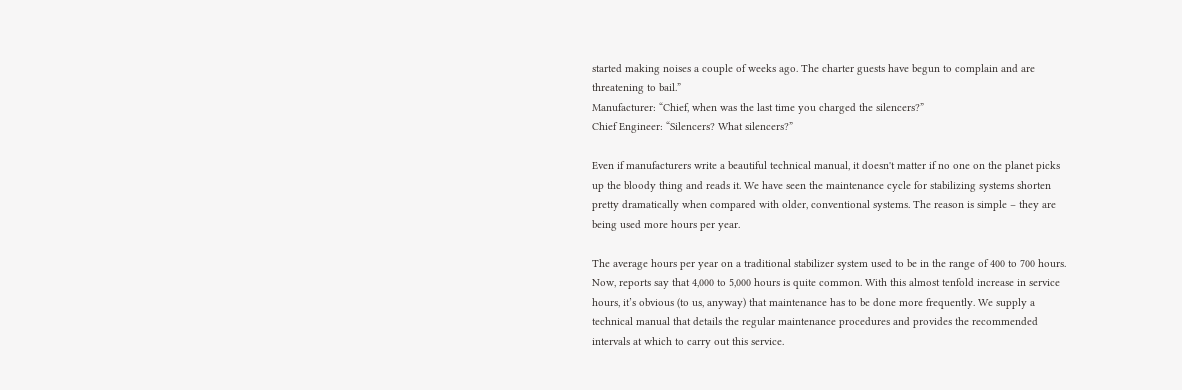started making noises a couple of weeks ago. The charter guests have begun to complain and are threatening to bail.”
Manufacturer: “Chief, when was the last time you charged the silencers?”
Chief Engineer: “Silencers? What silencers?”

Even if manufacturers write a beautiful technical manual, it doesn't matter if no one on the planet picks up the bloody thing and reads it. We have seen the maintenance cycle for stabilizing systems shorten pretty dramatically when compared with older, conventional systems. The reason is simple – they are being used more hours per year.

The average hours per year on a traditional stabilizer system used to be in the range of 400 to 700 hours. Now, reports say that 4,000 to 5,000 hours is quite common. With this almost tenfold increase in service hours, it’s obvious (to us, anyway) that maintenance has to be done more frequently. We supply a technical manual that details the regular maintenance procedures and provides the recommended intervals at which to carry out this service.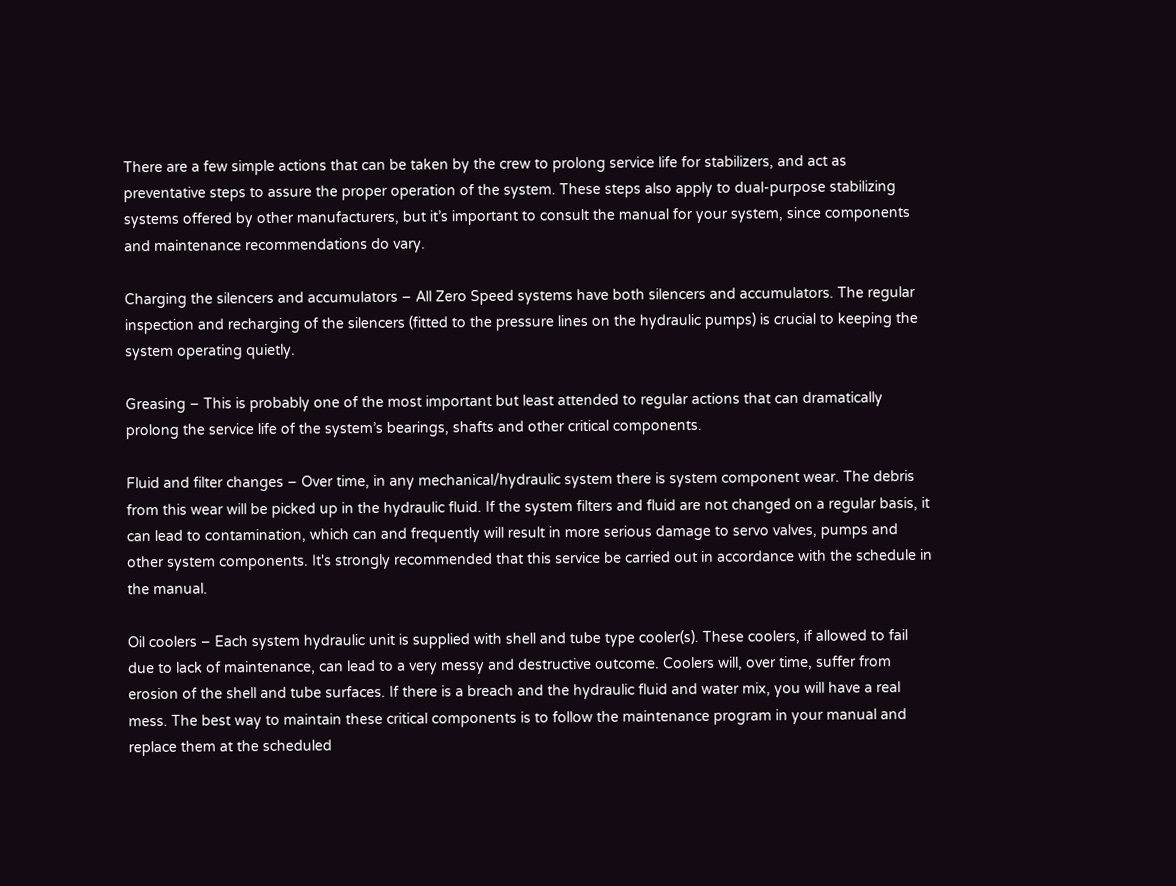There are a few simple actions that can be taken by the crew to prolong service life for stabilizers, and act as preventative steps to assure the proper operation of the system. These steps also apply to dual-purpose stabilizing systems offered by other manufacturers, but it’s important to consult the manual for your system, since components and maintenance recommendations do vary.

Charging the silencers and accumulators – All Zero Speed systems have both silencers and accumulators. The regular inspection and recharging of the silencers (fitted to the pressure lines on the hydraulic pumps) is crucial to keeping the system operating quietly.

Greasing – This is probably one of the most important but least attended to regular actions that can dramatically prolong the service life of the system’s bearings, shafts and other critical components.

Fluid and filter changes – Over time, in any mechanical/hydraulic system there is system component wear. The debris from this wear will be picked up in the hydraulic fluid. If the system filters and fluid are not changed on a regular basis, it can lead to contamination, which can and frequently will result in more serious damage to servo valves, pumps and other system components. It's strongly recommended that this service be carried out in accordance with the schedule in the manual.

Oil coolers – Each system hydraulic unit is supplied with shell and tube type cooler(s). These coolers, if allowed to fail due to lack of maintenance, can lead to a very messy and destructive outcome. Coolers will, over time, suffer from erosion of the shell and tube surfaces. If there is a breach and the hydraulic fluid and water mix, you will have a real mess. The best way to maintain these critical components is to follow the maintenance program in your manual and replace them at the scheduled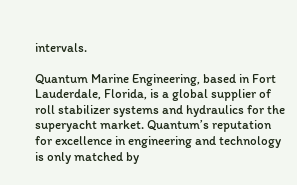intervals.

Quantum Marine Engineering, based in Fort Lauderdale, Florida, is a global supplier of roll stabilizer systems and hydraulics for the superyacht market. Quantum’s reputation for excellence in engineering and technology is only matched by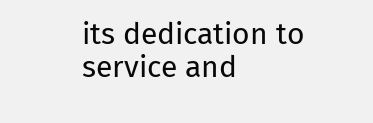its dedication to service and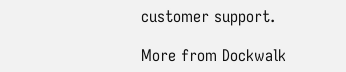customer support.

More from Dockwalk